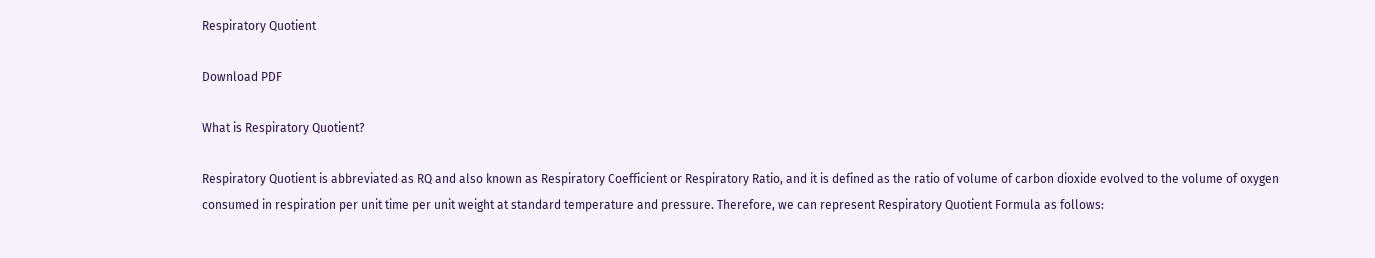Respiratory Quotient

Download PDF

What is Respiratory Quotient?

Respiratory Quotient is abbreviated as RQ and also known as Respiratory Coefficient or Respiratory Ratio, and it is defined as the ratio of volume of carbon dioxide evolved to the volume of oxygen consumed in respiration per unit time per unit weight at standard temperature and pressure. Therefore, we can represent Respiratory Quotient Formula as follows: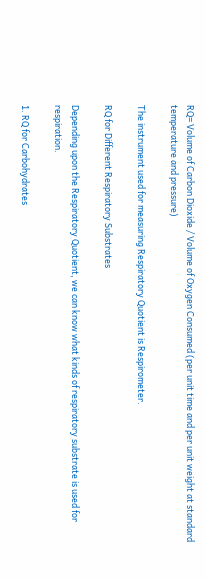RQ= Volume of Carbon Dioxide / Volume of Oxygen Consumed (per unit time and per unit weight at standard temperature and pressure)

The instrument used for measuring Respiratory Quotient is Respirometer.

RQ for Different Respiratory Substrates

Depending upon the Respiratory Quotient, we can know what kinds of respiratory substrate is used for respiration.

1. RQ for Carbohydrates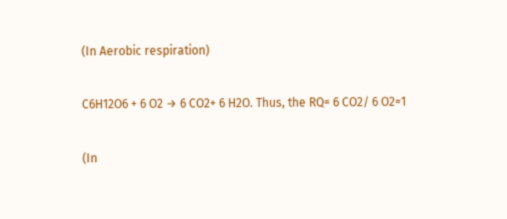(In Aerobic respiration)

C6H12O6 + 6 O2 → 6 CO2+ 6 H2O. Thus, the RQ= 6 CO2/ 6 O2=1

(In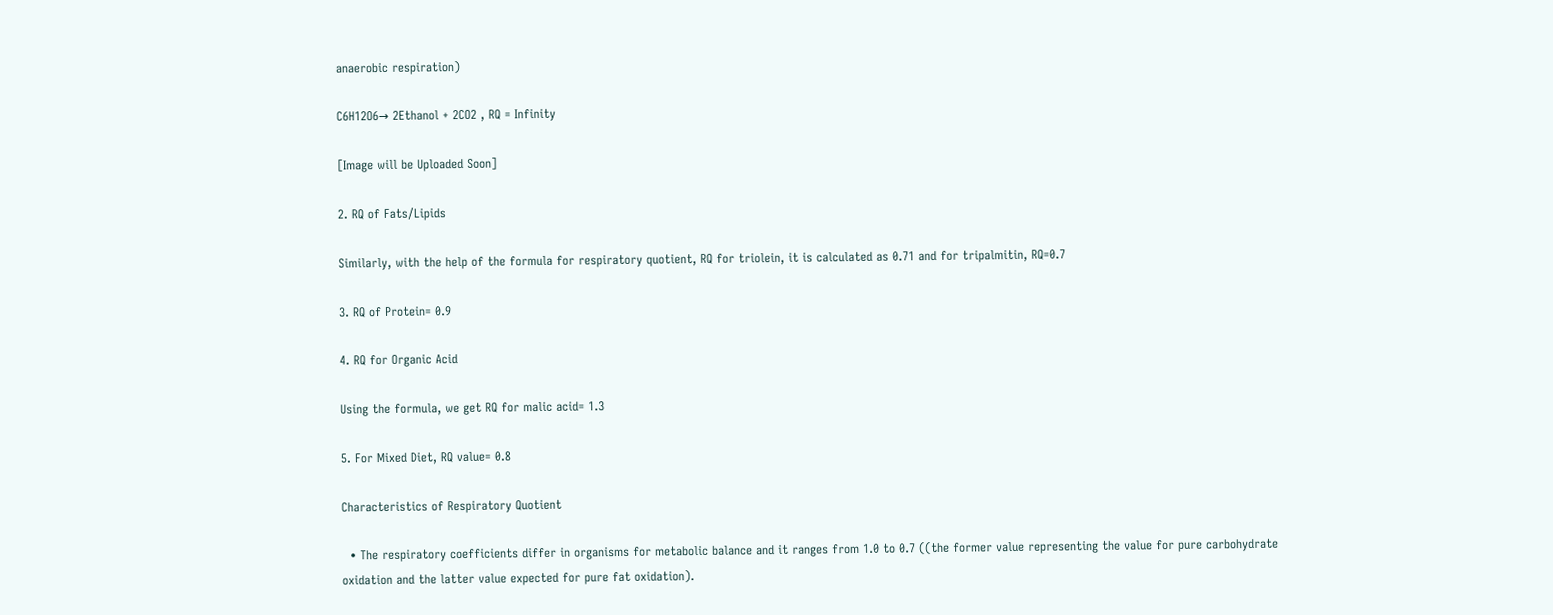anaerobic respiration)

C6H12O6→ 2Ethanol + 2CO2 , RQ = Infinity

[Image will be Uploaded Soon]

2. RQ of Fats/Lipids

Similarly, with the help of the formula for respiratory quotient, RQ for triolein, it is calculated as 0.71 and for tripalmitin, RQ=0.7

3. RQ of Protein= 0.9

4. RQ for Organic Acid

Using the formula, we get RQ for malic acid= 1.3

5. For Mixed Diet, RQ value= 0.8

Characteristics of Respiratory Quotient

  • The respiratory coefficients differ in organisms for metabolic balance and it ranges from 1.0 to 0.7 ((the former value representing the value for pure carbohydrate oxidation and the latter value expected for pure fat oxidation).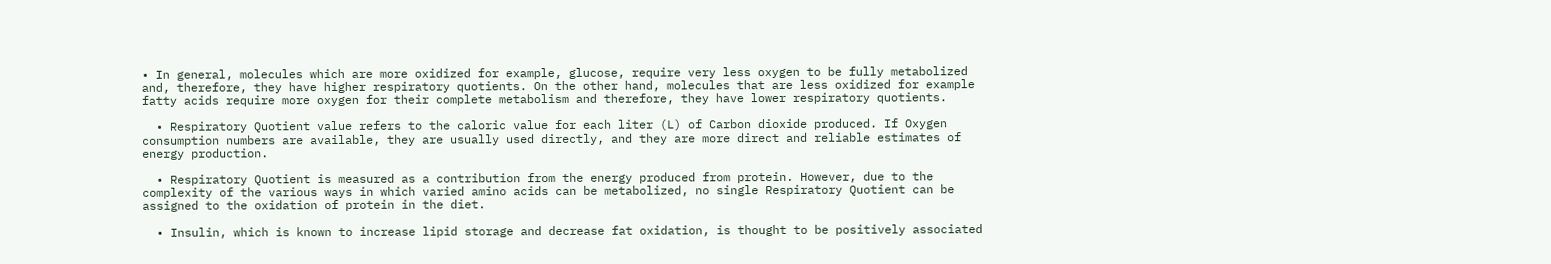• In general, molecules which are more oxidized for example, glucose, require very less oxygen to be fully metabolized and, therefore, they have higher respiratory quotients. On the other hand, molecules that are less oxidized for example fatty acids require more oxygen for their complete metabolism and therefore, they have lower respiratory quotients.

  • Respiratory Quotient value refers to the caloric value for each liter (L) of Carbon dioxide produced. If Oxygen consumption numbers are available, they are usually used directly, and they are more direct and reliable estimates of energy production.

  • Respiratory Quotient is measured as a contribution from the energy produced from protein. However, due to the complexity of the various ways in which varied amino acids can be metabolized, no single Respiratory Quotient can be assigned to the oxidation of protein in the diet.

  • Insulin, which is known to increase lipid storage and decrease fat oxidation, is thought to be positively associated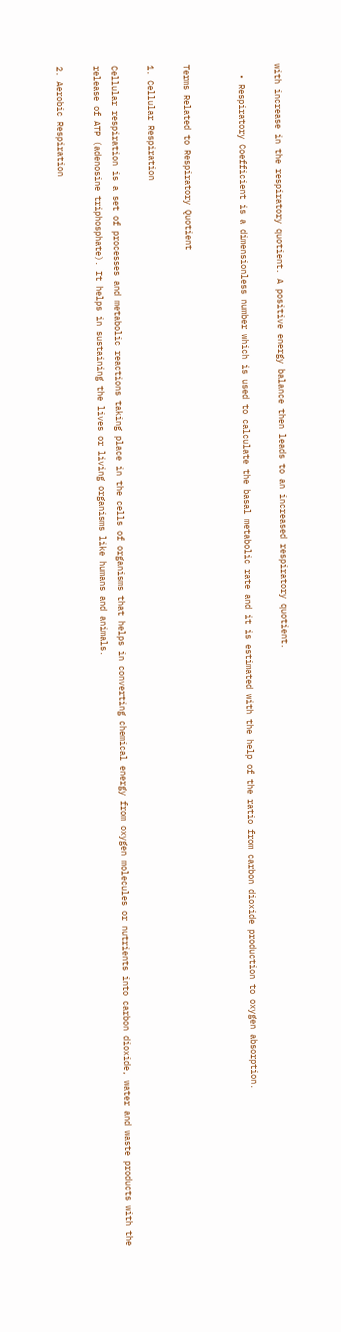with increase in the respiratory quotient. A positive energy balance then leads to an increased respiratory quotient.

  • Respiratory Coefficient is a dimensionless number which is used to calculate the basal metabolic rate and it is estimated with the help of the ratio from carbon dioxide production to oxygen absorption.


Terms Related to Respiratory Quotient

1. Cellular Respiration

Cellular respiration is a set of processes and metabolic reactions taking place in the cells of organisms that helps in converting chemical energy from oxygen molecules or nutrients into carbon dioxide, water and waste products with the release of ATP (adenosine triphosphate). It helps in sustaining the lives or living organisms like humans and animals.

2. Aerobic Respiration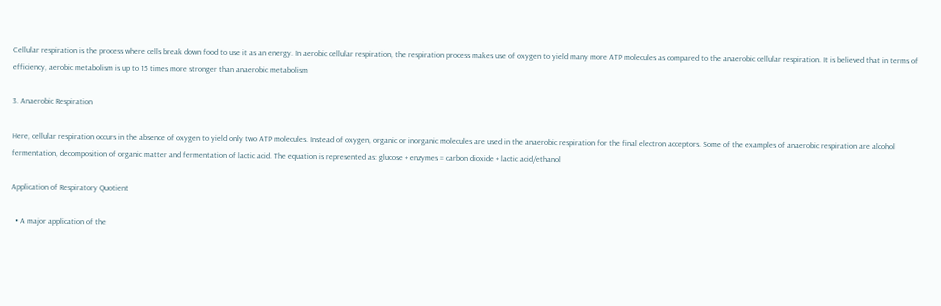Cellular respiration is the process where cells break down food to use it as an energy. In aerobic cellular respiration, the respiration process makes use of oxygen to yield many more ATP molecules as compared to the anaerobic cellular respiration. It is believed that in terms of efficiency, aerobic metabolism is up to 15 times more stronger than anaerobic metabolism

3. Anaerobic Respiration

Here, cellular respiration occurs in the absence of oxygen to yield only two ATP molecules. Instead of oxygen, organic or inorganic molecules are used in the anaerobic respiration for the final electron acceptors. Some of the examples of anaerobic respiration are alcohol fermentation, decomposition of organic matter and fermentation of lactic acid. The equation is represented as: glucose + enzymes = carbon dioxide + lactic acid/ethanol

Application of Respiratory Quotient

  • A major application of the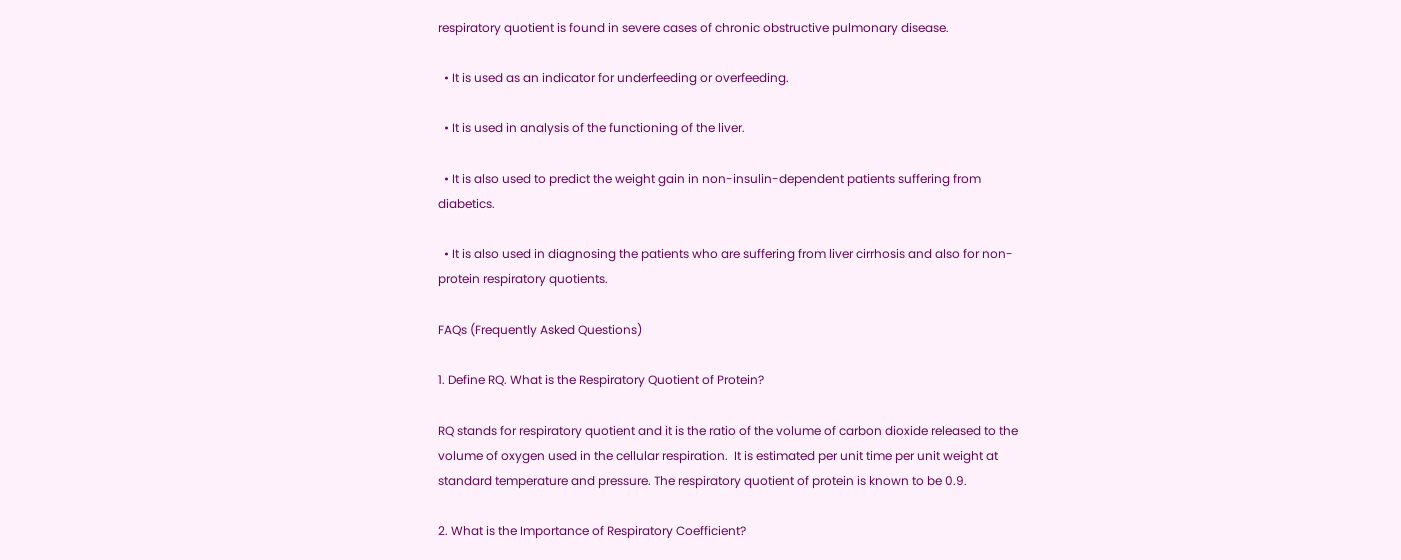respiratory quotient is found in severe cases of chronic obstructive pulmonary disease.

  • It is used as an indicator for underfeeding or overfeeding.

  • It is used in analysis of the functioning of the liver.

  • It is also used to predict the weight gain in non-insulin-dependent patients suffering from diabetics.

  • It is also used in diagnosing the patients who are suffering from liver cirrhosis and also for non-protein respiratory quotients.

FAQs (Frequently Asked Questions)

1. Define RQ. What is the Respiratory Quotient of Protein?

RQ stands for respiratory quotient and it is the ratio of the volume of carbon dioxide released to the volume of oxygen used in the cellular respiration.  It is estimated per unit time per unit weight at standard temperature and pressure. The respiratory quotient of protein is known to be 0.9.

2. What is the Importance of Respiratory Coefficient?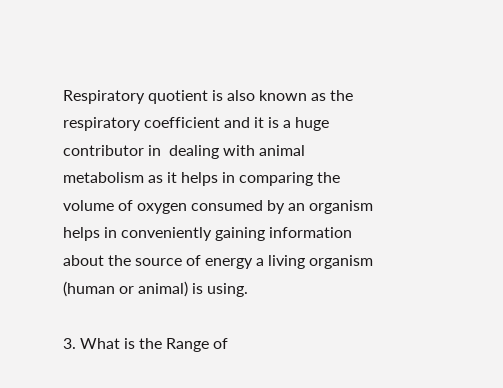Respiratory quotient is also known as the respiratory coefficient and it is a huge contributor in  dealing with animal metabolism as it helps in comparing the volume of oxygen consumed by an organism helps in conveniently gaining information about the source of energy a living organism (human or animal) is using.

3. What is the Range of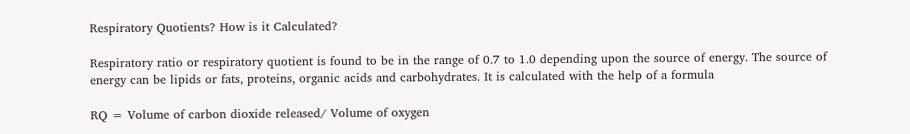Respiratory Quotients? How is it Calculated?

Respiratory ratio or respiratory quotient is found to be in the range of 0.7 to 1.0 depending upon the source of energy. The source of energy can be lipids or fats, proteins, organic acids and carbohydrates. It is calculated with the help of a formula

RQ = Volume of carbon dioxide released/ Volume of oxygen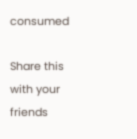consumed

Share this with your friends